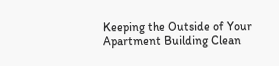Keeping the Outside of Your Apartment Building Clean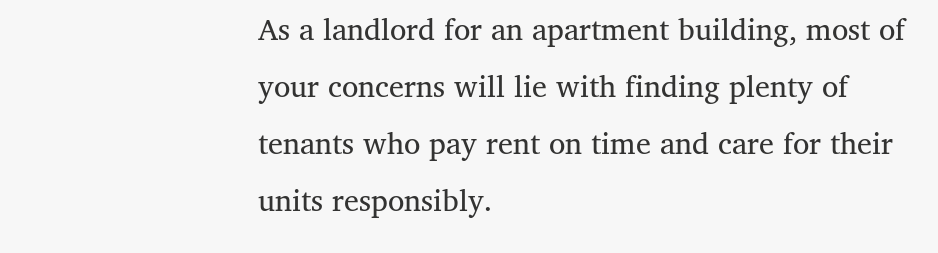As a landlord for an apartment building, most of your concerns will lie with finding plenty of tenants who pay rent on time and care for their units responsibly.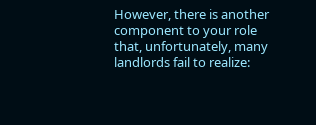However, there is another component to your role that, unfortunately, many landlords fail to realize: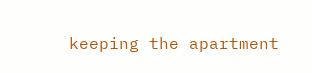keeping the apartment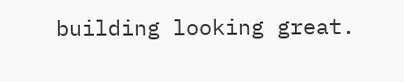building looking great.